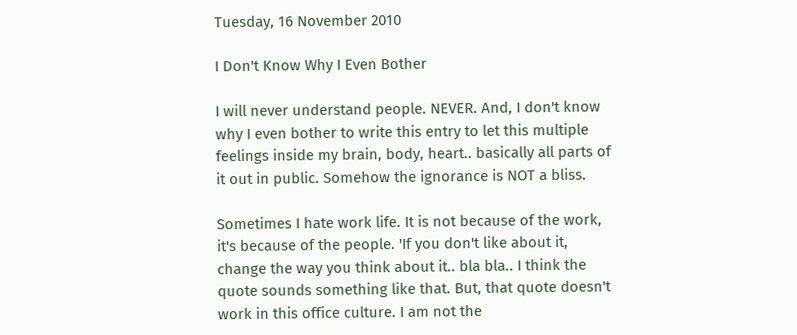Tuesday, 16 November 2010

I Don't Know Why I Even Bother

I will never understand people. NEVER. And, I don't know why I even bother to write this entry to let this multiple feelings inside my brain, body, heart.. basically all parts of it out in public. Somehow the ignorance is NOT a bliss.

Sometimes I hate work life. It is not because of the work, it's because of the people. 'If you don't like about it, change the way you think about it.. bla bla.. I think the quote sounds something like that. But, that quote doesn't work in this office culture. I am not the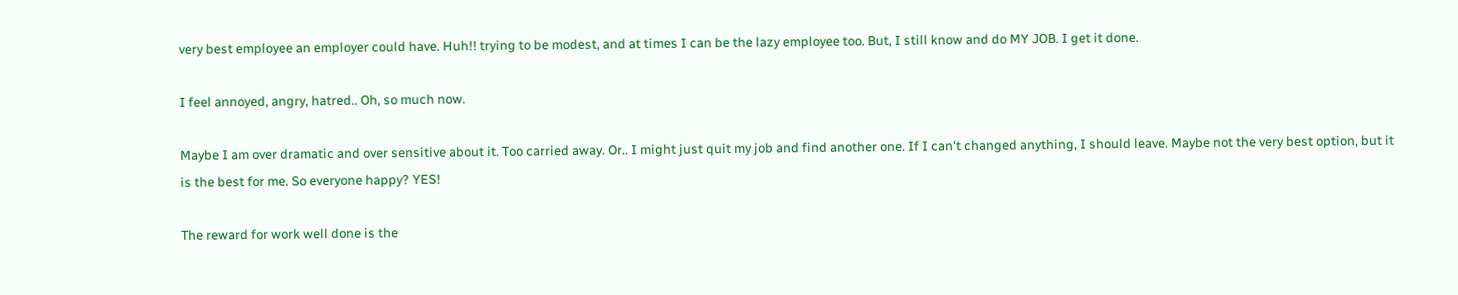very best employee an employer could have. Huh!! trying to be modest, and at times I can be the lazy employee too. But, I still know and do MY JOB. I get it done.

I feel annoyed, angry, hatred.. Oh, so much now.

Maybe I am over dramatic and over sensitive about it. Too carried away. Or.. I might just quit my job and find another one. If I can't changed anything, I should leave. Maybe not the very best option, but it is the best for me. So everyone happy? YES!

The reward for work well done is the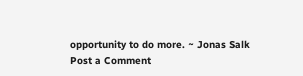opportunity to do more. ~ Jonas Salk
Post a Comment